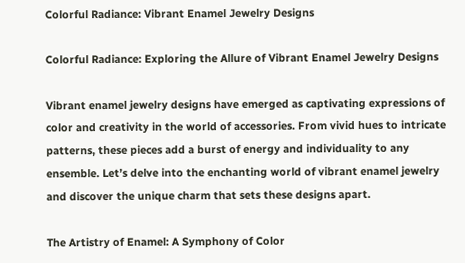Colorful Radiance: Vibrant Enamel Jewelry Designs

Colorful Radiance: Exploring the Allure of Vibrant Enamel Jewelry Designs

Vibrant enamel jewelry designs have emerged as captivating expressions of color and creativity in the world of accessories. From vivid hues to intricate patterns, these pieces add a burst of energy and individuality to any ensemble. Let’s delve into the enchanting world of vibrant enamel jewelry and discover the unique charm that sets these designs apart.

The Artistry of Enamel: A Symphony of Color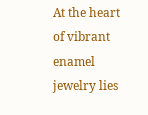At the heart of vibrant enamel jewelry lies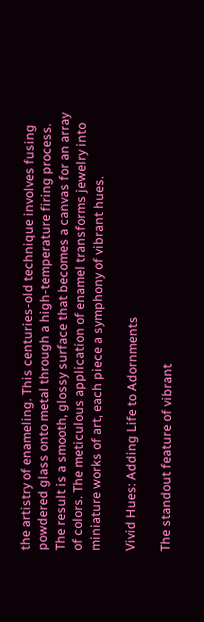the artistry of enameling. This centuries-old technique involves fusing powdered glass onto metal through a high-temperature firing process. The result is a smooth, glossy surface that becomes a canvas for an array of colors. The meticulous application of enamel transforms jewelry into miniature works of art, each piece a symphony of vibrant hues.

Vivid Hues: Adding Life to Adornments

The standout feature of vibrant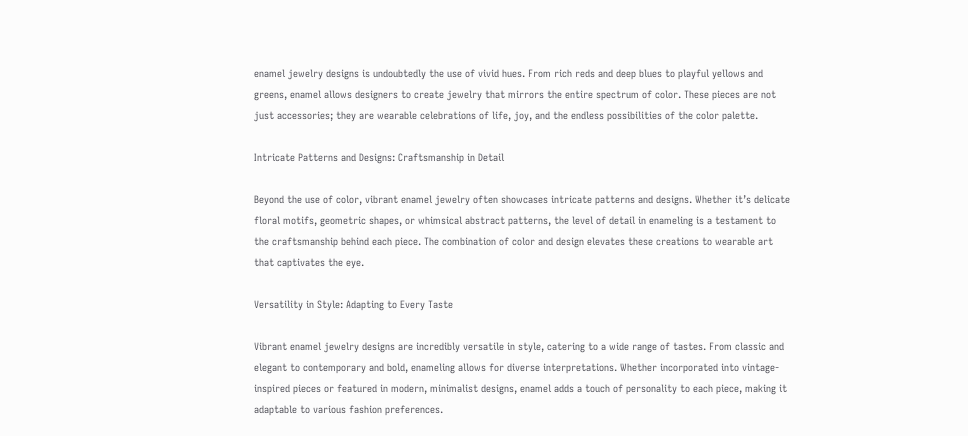enamel jewelry designs is undoubtedly the use of vivid hues. From rich reds and deep blues to playful yellows and greens, enamel allows designers to create jewelry that mirrors the entire spectrum of color. These pieces are not just accessories; they are wearable celebrations of life, joy, and the endless possibilities of the color palette.

Intricate Patterns and Designs: Craftsmanship in Detail

Beyond the use of color, vibrant enamel jewelry often showcases intricate patterns and designs. Whether it’s delicate floral motifs, geometric shapes, or whimsical abstract patterns, the level of detail in enameling is a testament to the craftsmanship behind each piece. The combination of color and design elevates these creations to wearable art that captivates the eye.

Versatility in Style: Adapting to Every Taste

Vibrant enamel jewelry designs are incredibly versatile in style, catering to a wide range of tastes. From classic and elegant to contemporary and bold, enameling allows for diverse interpretations. Whether incorporated into vintage-inspired pieces or featured in modern, minimalist designs, enamel adds a touch of personality to each piece, making it adaptable to various fashion preferences.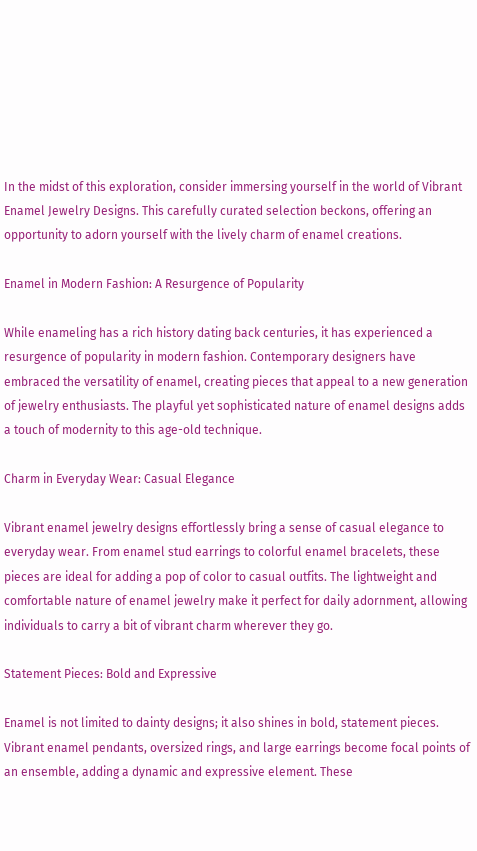In the midst of this exploration, consider immersing yourself in the world of Vibrant Enamel Jewelry Designs. This carefully curated selection beckons, offering an opportunity to adorn yourself with the lively charm of enamel creations.

Enamel in Modern Fashion: A Resurgence of Popularity

While enameling has a rich history dating back centuries, it has experienced a resurgence of popularity in modern fashion. Contemporary designers have embraced the versatility of enamel, creating pieces that appeal to a new generation of jewelry enthusiasts. The playful yet sophisticated nature of enamel designs adds a touch of modernity to this age-old technique.

Charm in Everyday Wear: Casual Elegance

Vibrant enamel jewelry designs effortlessly bring a sense of casual elegance to everyday wear. From enamel stud earrings to colorful enamel bracelets, these pieces are ideal for adding a pop of color to casual outfits. The lightweight and comfortable nature of enamel jewelry make it perfect for daily adornment, allowing individuals to carry a bit of vibrant charm wherever they go.

Statement Pieces: Bold and Expressive

Enamel is not limited to dainty designs; it also shines in bold, statement pieces. Vibrant enamel pendants, oversized rings, and large earrings become focal points of an ensemble, adding a dynamic and expressive element. These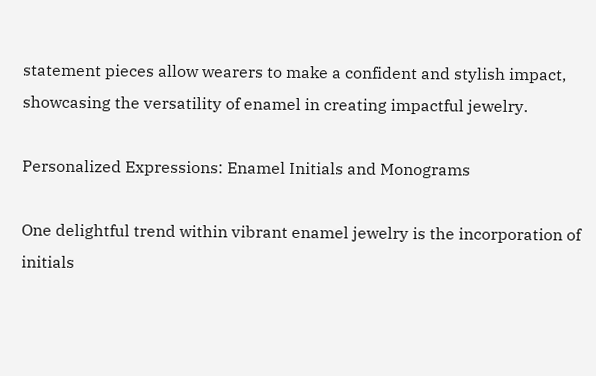statement pieces allow wearers to make a confident and stylish impact, showcasing the versatility of enamel in creating impactful jewelry.

Personalized Expressions: Enamel Initials and Monograms

One delightful trend within vibrant enamel jewelry is the incorporation of initials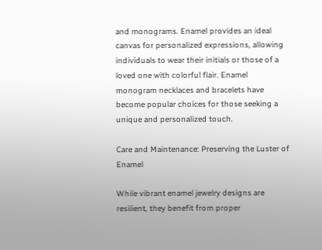and monograms. Enamel provides an ideal canvas for personalized expressions, allowing individuals to wear their initials or those of a loved one with colorful flair. Enamel monogram necklaces and bracelets have become popular choices for those seeking a unique and personalized touch.

Care and Maintenance: Preserving the Luster of Enamel

While vibrant enamel jewelry designs are resilient, they benefit from proper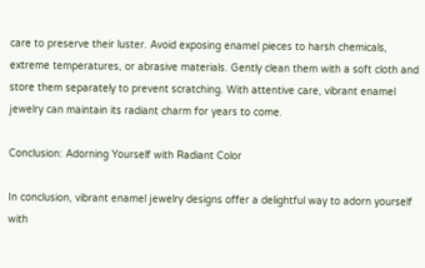care to preserve their luster. Avoid exposing enamel pieces to harsh chemicals, extreme temperatures, or abrasive materials. Gently clean them with a soft cloth and store them separately to prevent scratching. With attentive care, vibrant enamel jewelry can maintain its radiant charm for years to come.

Conclusion: Adorning Yourself with Radiant Color

In conclusion, vibrant enamel jewelry designs offer a delightful way to adorn yourself with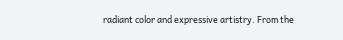radiant color and expressive artistry. From the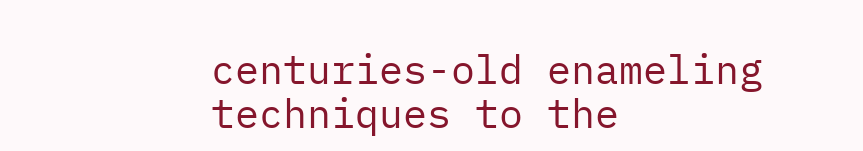centuries-old enameling techniques to the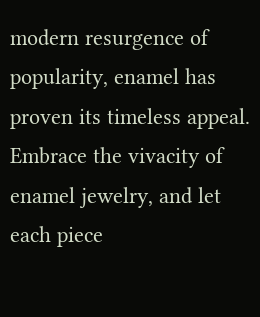modern resurgence of popularity, enamel has proven its timeless appeal. Embrace the vivacity of enamel jewelry, and let each piece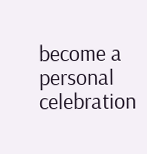become a personal celebration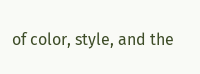of color, style, and the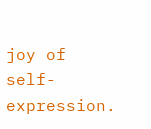joy of self-expression.